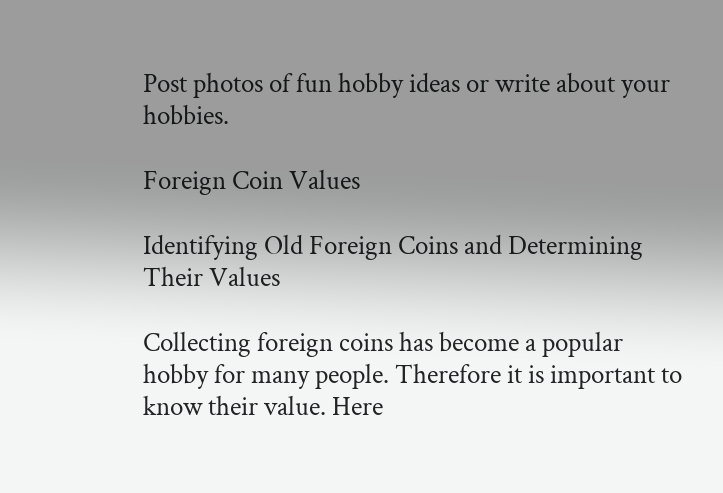Post photos of fun hobby ideas or write about your hobbies.

Foreign Coin Values

Identifying Old Foreign Coins and Determining Their Values

Collecting foreign coins has become a popular hobby for many people. Therefore it is important to know their value. Here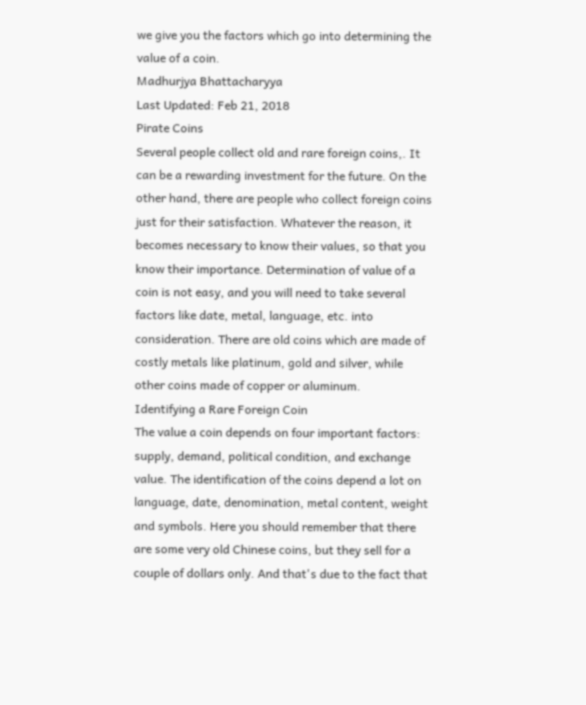we give you the factors which go into determining the value of a coin.
Madhurjya Bhattacharyya
Last Updated: Feb 21, 2018
Pirate Coins
Several people collect old and rare foreign coins,. It can be a rewarding investment for the future. On the other hand, there are people who collect foreign coins just for their satisfaction. Whatever the reason, it becomes necessary to know their values, so that you know their importance. Determination of value of a coin is not easy, and you will need to take several factors like date, metal, language, etc. into consideration. There are old coins which are made of costly metals like platinum, gold and silver, while other coins made of copper or aluminum.
Identifying a Rare Foreign Coin
The value a coin depends on four important factors: supply, demand, political condition, and exchange value. The identification of the coins depend a lot on language, date, denomination, metal content, weight and symbols. Here you should remember that there are some very old Chinese coins, but they sell for a couple of dollars only. And that's due to the fact that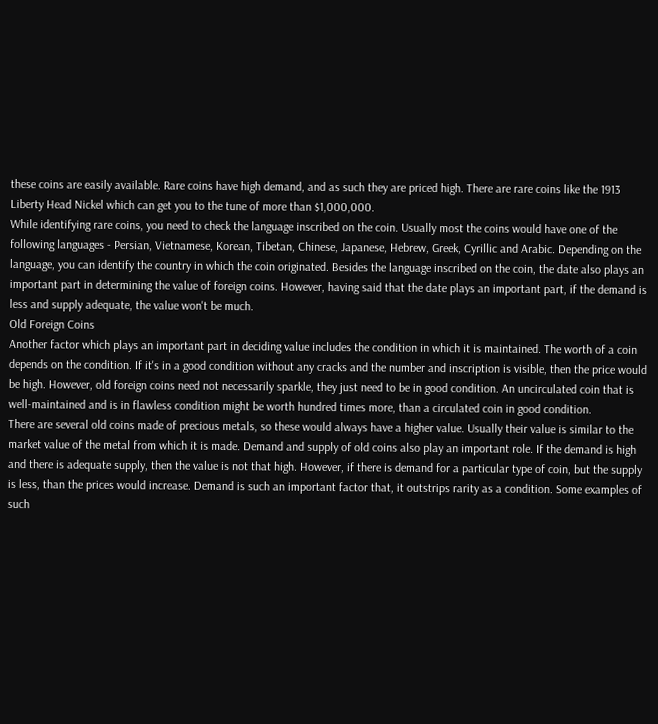these coins are easily available. Rare coins have high demand, and as such they are priced high. There are rare coins like the 1913 Liberty Head Nickel which can get you to the tune of more than $1,000,000.
While identifying rare coins, you need to check the language inscribed on the coin. Usually most the coins would have one of the following languages - Persian, Vietnamese, Korean, Tibetan, Chinese, Japanese, Hebrew, Greek, Cyrillic and Arabic. Depending on the language, you can identify the country in which the coin originated. Besides the language inscribed on the coin, the date also plays an important part in determining the value of foreign coins. However, having said that the date plays an important part, if the demand is less and supply adequate, the value won't be much.
Old Foreign Coins
Another factor which plays an important part in deciding value includes the condition in which it is maintained. The worth of a coin depends on the condition. If it's in a good condition without any cracks and the number and inscription is visible, then the price would be high. However, old foreign coins need not necessarily sparkle, they just need to be in good condition. An uncirculated coin that is well-maintained and is in flawless condition might be worth hundred times more, than a circulated coin in good condition.
There are several old coins made of precious metals, so these would always have a higher value. Usually their value is similar to the market value of the metal from which it is made. Demand and supply of old coins also play an important role. If the demand is high and there is adequate supply, then the value is not that high. However, if there is demand for a particular type of coin, but the supply is less, than the prices would increase. Demand is such an important factor that, it outstrips rarity as a condition. Some examples of such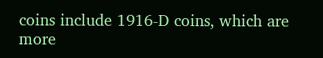coins include 1916-D coins, which are more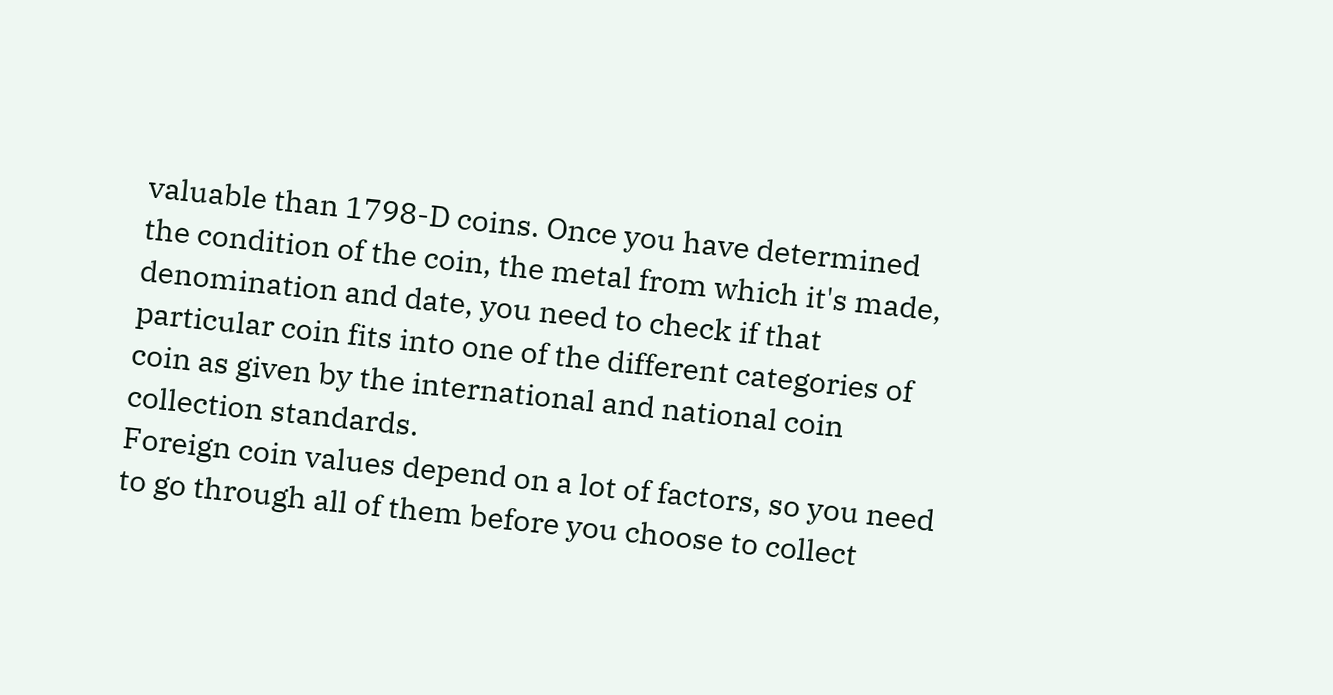valuable than 1798-D coins. Once you have determined the condition of the coin, the metal from which it's made, denomination and date, you need to check if that particular coin fits into one of the different categories of coin as given by the international and national coin collection standards.
Foreign coin values depend on a lot of factors, so you need to go through all of them before you choose to collect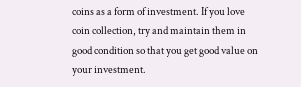coins as a form of investment. If you love coin collection, try and maintain them in good condition so that you get good value on your investment.